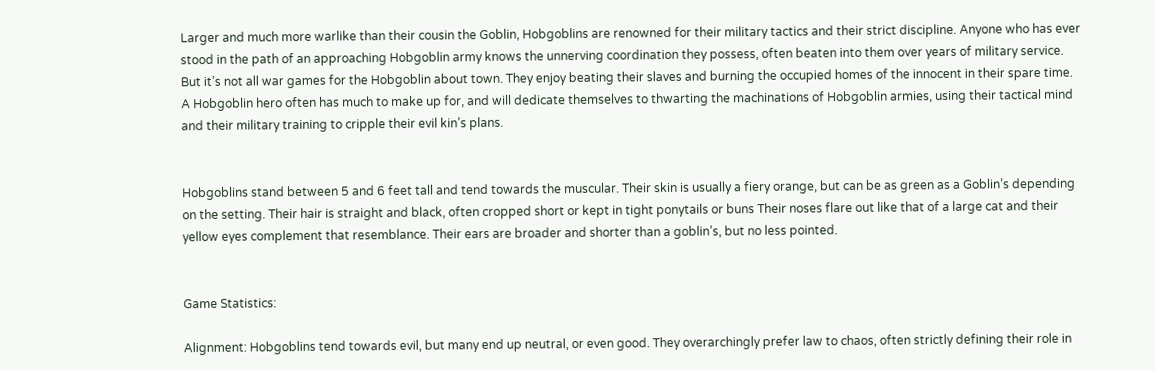Larger and much more warlike than their cousin the Goblin, Hobgoblins are renowned for their military tactics and their strict discipline. Anyone who has ever stood in the path of an approaching Hobgoblin army knows the unnerving coordination they possess, often beaten into them over years of military service. But it’s not all war games for the Hobgoblin about town. They enjoy beating their slaves and burning the occupied homes of the innocent in their spare time. A Hobgoblin hero often has much to make up for, and will dedicate themselves to thwarting the machinations of Hobgoblin armies, using their tactical mind and their military training to cripple their evil kin’s plans.


Hobgoblins stand between 5 and 6 feet tall and tend towards the muscular. Their skin is usually a fiery orange, but can be as green as a Goblin’s depending on the setting. Their hair is straight and black, often cropped short or kept in tight ponytails or buns Their noses flare out like that of a large cat and their yellow eyes complement that resemblance. Their ears are broader and shorter than a goblin’s, but no less pointed.


Game Statistics:

Alignment: Hobgoblins tend towards evil, but many end up neutral, or even good. They overarchingly prefer law to chaos, often strictly defining their role in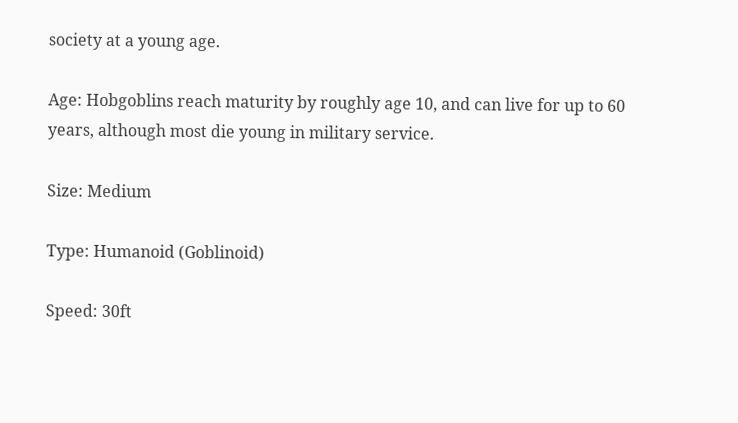society at a young age.

Age: Hobgoblins reach maturity by roughly age 10, and can live for up to 60 years, although most die young in military service.

Size: Medium

Type: Humanoid (Goblinoid)

Speed: 30ft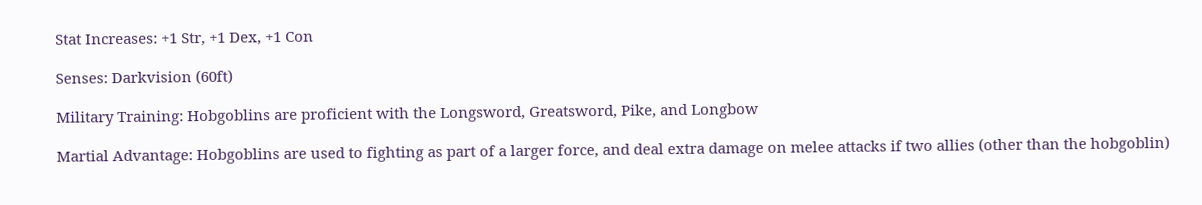Stat Increases: +1 Str, +1 Dex, +1 Con

Senses: Darkvision (60ft)

Military Training: Hobgoblins are proficient with the Longsword, Greatsword, Pike, and Longbow

Martial Advantage: Hobgoblins are used to fighting as part of a larger force, and deal extra damage on melee attacks if two allies (other than the hobgoblin)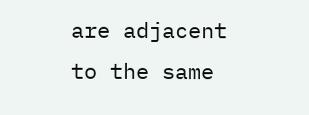are adjacent to the same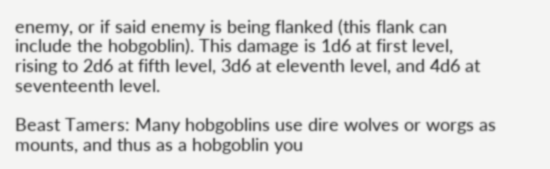enemy, or if said enemy is being flanked (this flank can include the hobgoblin). This damage is 1d6 at first level, rising to 2d6 at fifth level, 3d6 at eleventh level, and 4d6 at seventeenth level.

Beast Tamers: Many hobgoblins use dire wolves or worgs as mounts, and thus as a hobgoblin you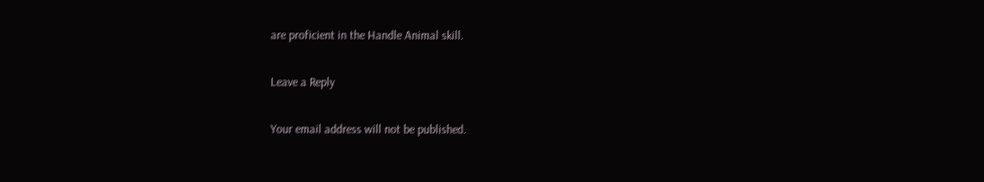are proficient in the Handle Animal skill.

Leave a Reply

Your email address will not be published.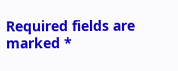Required fields are marked *